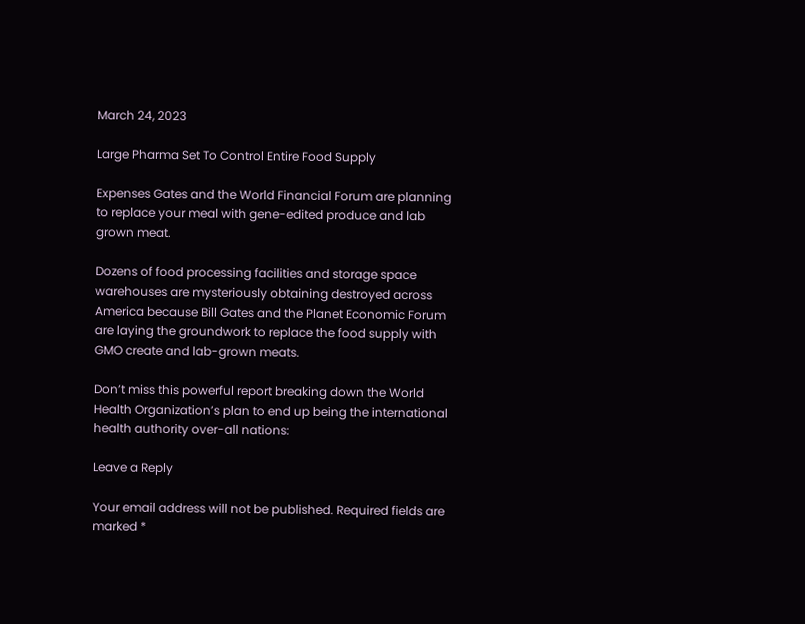March 24, 2023

Large Pharma Set To Control Entire Food Supply

Expenses Gates and the World Financial Forum are planning to replace your meal with gene-edited produce and lab grown meat.

Dozens of food processing facilities and storage space warehouses are mysteriously obtaining destroyed across America because Bill Gates and the Planet Economic Forum are laying the groundwork to replace the food supply with GMO create and lab-grown meats.

Don’t miss this powerful report breaking down the World Health Organization’s plan to end up being the international health authority over-all nations:

Leave a Reply

Your email address will not be published. Required fields are marked *